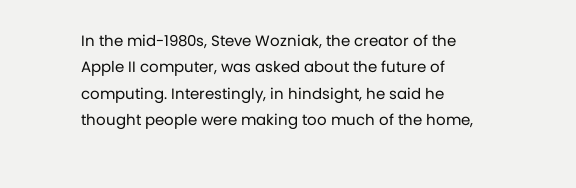In the mid-1980s, Steve Wozniak, the creator of the Apple II computer, was asked about the future of computing. Interestingly, in hindsight, he said he thought people were making too much of the home,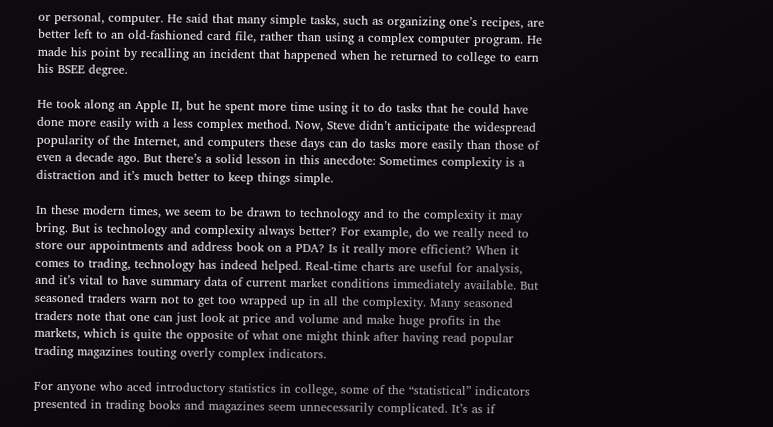or personal, computer. He said that many simple tasks, such as organizing one’s recipes, are better left to an old-fashioned card file, rather than using a complex computer program. He made his point by recalling an incident that happened when he returned to college to earn his BSEE degree.

He took along an Apple II, but he spent more time using it to do tasks that he could have done more easily with a less complex method. Now, Steve didn’t anticipate the widespread popularity of the Internet, and computers these days can do tasks more easily than those of even a decade ago. But there’s a solid lesson in this anecdote: Sometimes complexity is a distraction and it’s much better to keep things simple.

In these modern times, we seem to be drawn to technology and to the complexity it may bring. But is technology and complexity always better? For example, do we really need to store our appointments and address book on a PDA? Is it really more efficient? When it comes to trading, technology has indeed helped. Real-time charts are useful for analysis, and it’s vital to have summary data of current market conditions immediately available. But seasoned traders warn not to get too wrapped up in all the complexity. Many seasoned traders note that one can just look at price and volume and make huge profits in the markets, which is quite the opposite of what one might think after having read popular trading magazines touting overly complex indicators.

For anyone who aced introductory statistics in college, some of the “statistical” indicators presented in trading books and magazines seem unnecessarily complicated. It’s as if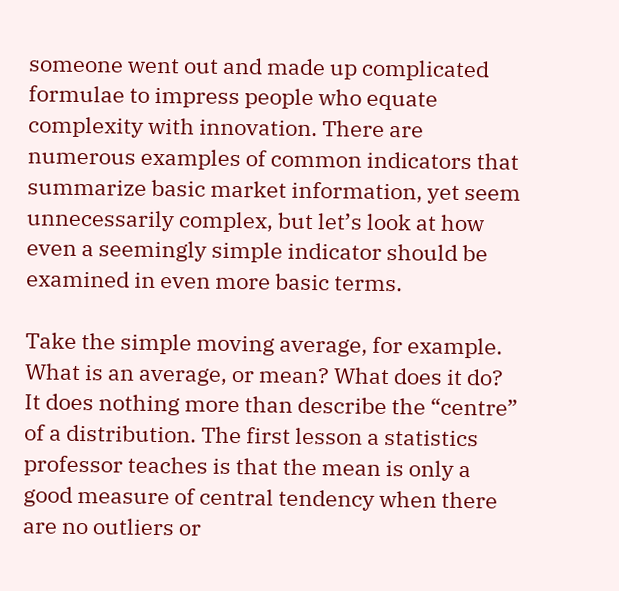someone went out and made up complicated formulae to impress people who equate complexity with innovation. There are numerous examples of common indicators that summarize basic market information, yet seem unnecessarily complex, but let’s look at how even a seemingly simple indicator should be examined in even more basic terms.

Take the simple moving average, for example. What is an average, or mean? What does it do? It does nothing more than describe the “centre” of a distribution. The first lesson a statistics professor teaches is that the mean is only a good measure of central tendency when there are no outliers or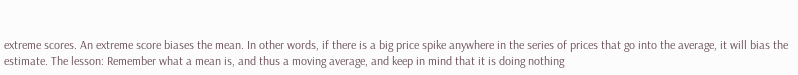extreme scores. An extreme score biases the mean. In other words, if there is a big price spike anywhere in the series of prices that go into the average, it will bias the estimate. The lesson: Remember what a mean is, and thus a moving average, and keep in mind that it is doing nothing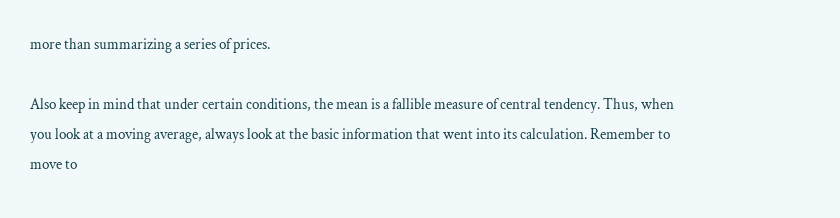more than summarizing a series of prices.

Also keep in mind that under certain conditions, the mean is a fallible measure of central tendency. Thus, when you look at a moving average, always look at the basic information that went into its calculation. Remember to move to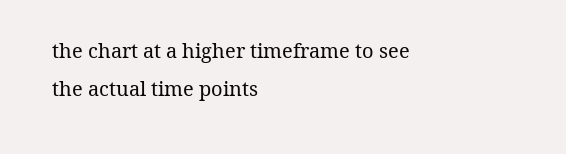the chart at a higher timeframe to see the actual time points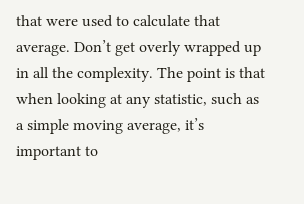that were used to calculate that average. Don’t get overly wrapped up in all the complexity. The point is that when looking at any statistic, such as a simple moving average, it’s important to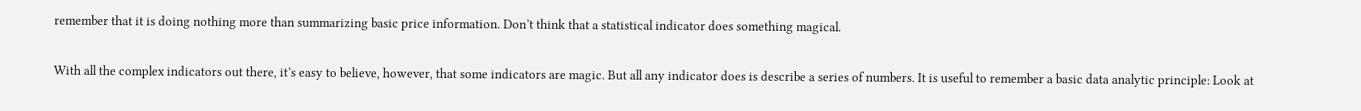remember that it is doing nothing more than summarizing basic price information. Don’t think that a statistical indicator does something magical.

With all the complex indicators out there, it’s easy to believe, however, that some indicators are magic. But all any indicator does is describe a series of numbers. It is useful to remember a basic data analytic principle: Look at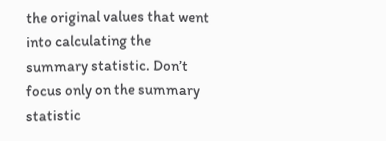the original values that went into calculating the summary statistic. Don’t focus only on the summary statistic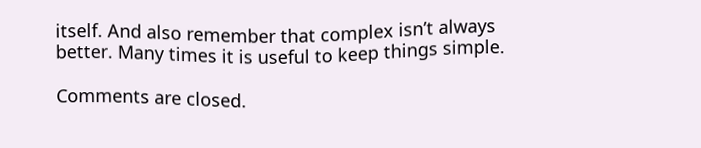itself. And also remember that complex isn’t always better. Many times it is useful to keep things simple.

Comments are closed.